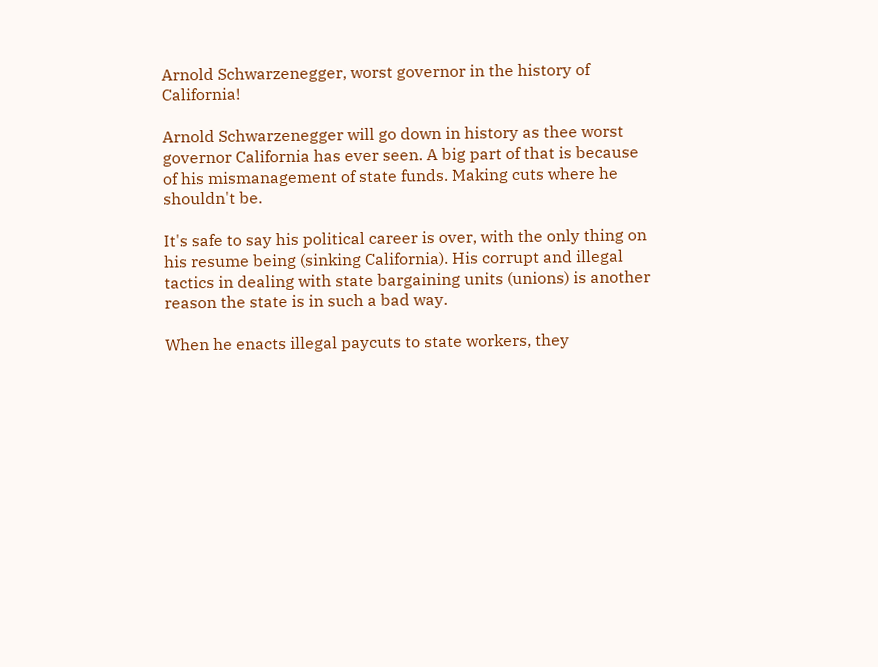Arnold Schwarzenegger, worst governor in the history of California!

Arnold Schwarzenegger will go down in history as thee worst governor California has ever seen. A big part of that is because of his mismanagement of state funds. Making cuts where he shouldn't be.

It's safe to say his political career is over, with the only thing on his resume being (sinking California). His corrupt and illegal tactics in dealing with state bargaining units (unions) is another reason the state is in such a bad way.

When he enacts illegal paycuts to state workers, they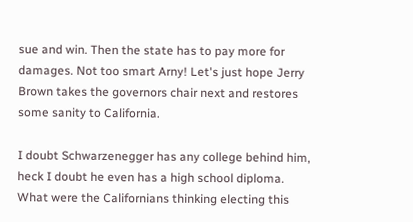sue and win. Then the state has to pay more for damages. Not too smart Arny! Let's just hope Jerry Brown takes the governors chair next and restores some sanity to California.

I doubt Schwarzenegger has any college behind him, heck I doubt he even has a high school diploma. What were the Californians thinking electing this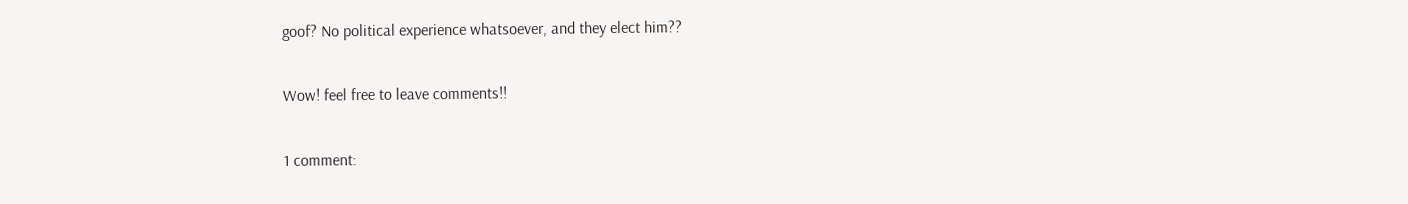goof? No political experience whatsoever, and they elect him??

Wow! feel free to leave comments!!

1 comment: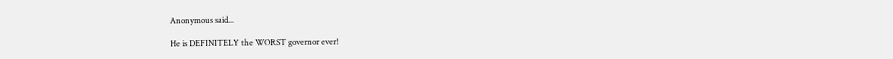Anonymous said...

He is DEFINITELY the WORST governor ever!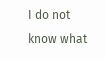I do not know what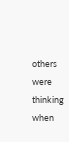others were thinking when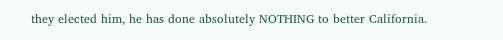they elected him, he has done absolutely NOTHING to better California.